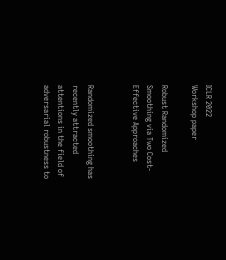ICLR 2022
Workshop paper

Robust Randomized Smoothing via Two Cost-Effective Approaches


Randomized smoothing has recently attracted attentions in the field of adversarial robustness to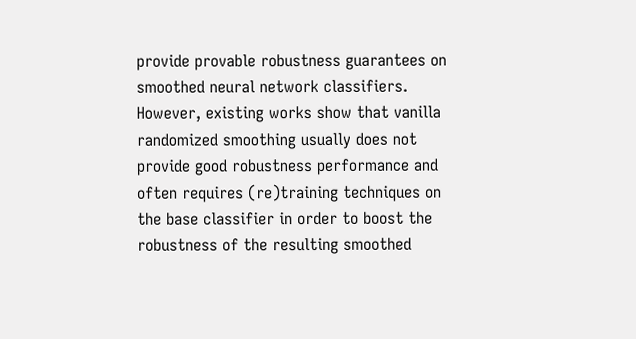provide provable robustness guarantees on smoothed neural network classifiers. However, existing works show that vanilla randomized smoothing usually does not provide good robustness performance and often requires (re)training techniques on the base classifier in order to boost the robustness of the resulting smoothed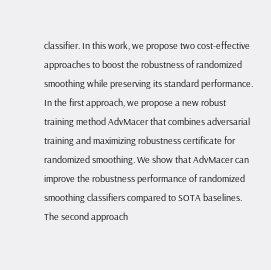classifier. In this work, we propose two cost-effective approaches to boost the robustness of randomized smoothing while preserving its standard performance. In the first approach, we propose a new robust training method AdvMacer that combines adversarial training and maximizing robustness certificate for randomized smoothing. We show that AdvMacer can improve the robustness performance of randomized smoothing classifiers compared to SOTA baselines. The second approach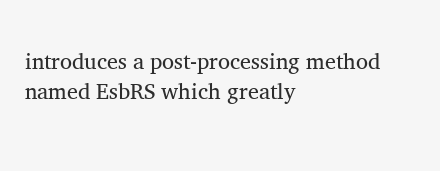introduces a post-processing method named EsbRS which greatly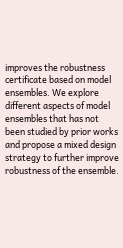improves the robustness certificate based on model ensembles. We explore different aspects of model ensembles that has not been studied by prior works and propose a mixed design strategy to further improve robustness of the ensemble.